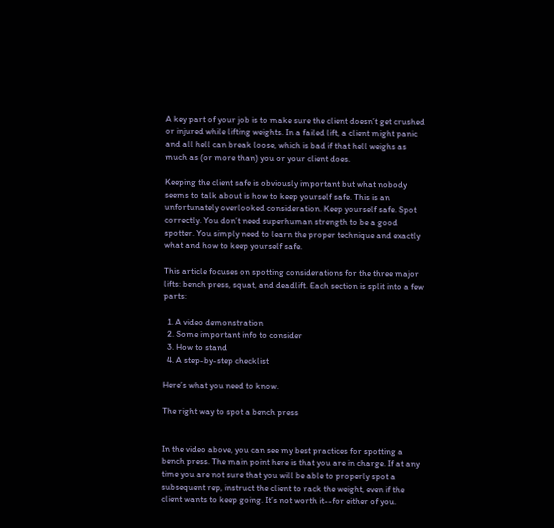A key part of your job is to make sure the client doesn’t get crushed or injured while lifting weights. In a failed lift, a client might panic and all hell can break loose, which is bad if that hell weighs as much as (or more than) you or your client does.

Keeping the client safe is obviously important but what nobody seems to talk about is how to keep yourself safe. This is an unfortunately overlooked consideration. Keep yourself safe. Spot correctly. You don’t need superhuman strength to be a good spotter. You simply need to learn the proper technique and exactly what and how to keep yourself safe.

This article focuses on spotting considerations for the three major lifts: bench press, squat, and deadlift. Each section is split into a few parts:

  1. A video demonstration
  2. Some important info to consider
  3. How to stand
  4. A step-by-step checklist

Here’s what you need to know.

The right way to spot a bench press


In the video above, you can see my best practices for spotting a bench press. The main point here is that you are in charge. If at any time you are not sure that you will be able to properly spot a subsequent rep, instruct the client to rack the weight, even if the client wants to keep going. It’s not worth it--for either of you.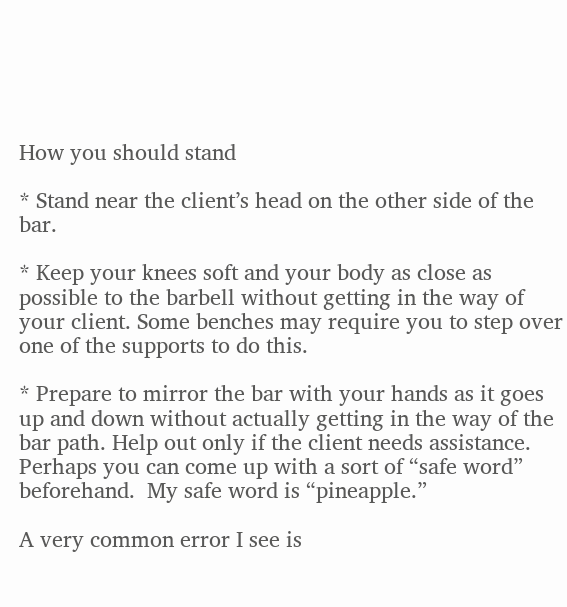How you should stand

* Stand near the client’s head on the other side of the bar.

* Keep your knees soft and your body as close as possible to the barbell without getting in the way of your client. Some benches may require you to step over one of the supports to do this.

* Prepare to mirror the bar with your hands as it goes up and down without actually getting in the way of the bar path. Help out only if the client needs assistance. Perhaps you can come up with a sort of “safe word” beforehand.  My safe word is “pineapple.”

A very common error I see is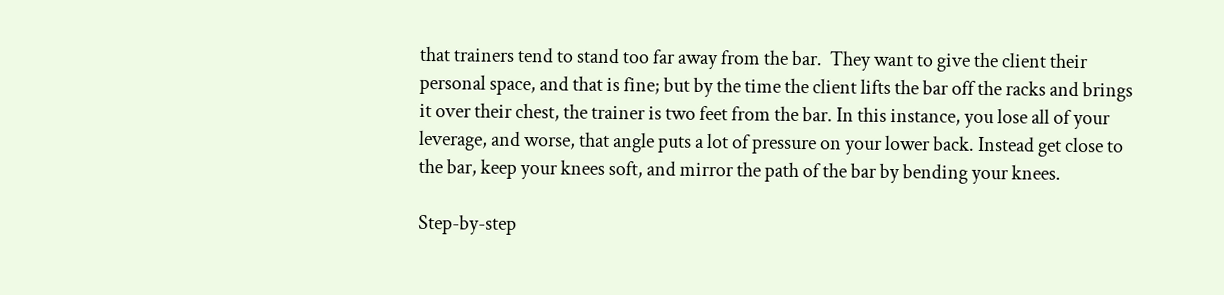that trainers tend to stand too far away from the bar.  They want to give the client their personal space, and that is fine; but by the time the client lifts the bar off the racks and brings it over their chest, the trainer is two feet from the bar. In this instance, you lose all of your leverage, and worse, that angle puts a lot of pressure on your lower back. Instead get close to the bar, keep your knees soft, and mirror the path of the bar by bending your knees.

Step-by-step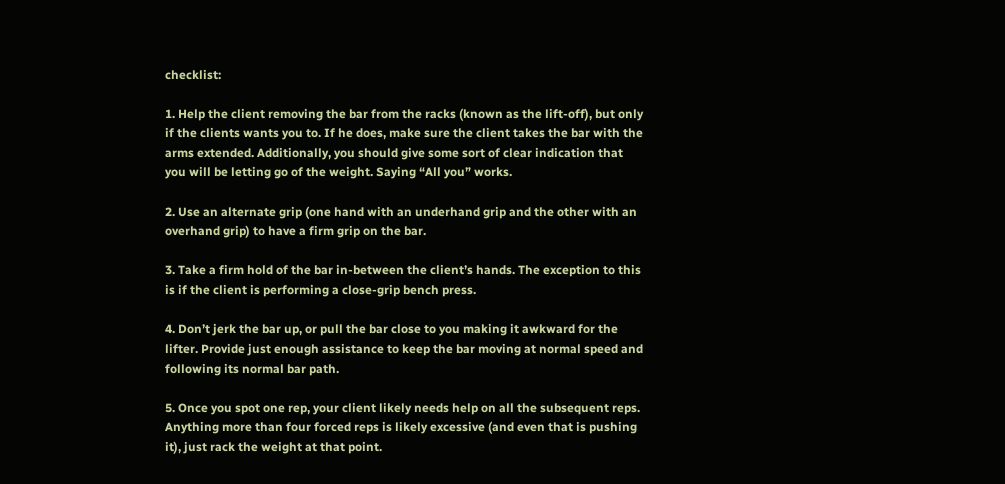checklist:

1. Help the client removing the bar from the racks (known as the lift-off), but only if the clients wants you to. If he does, make sure the client takes the bar with the arms extended. Additionally, you should give some sort of clear indication that you will be letting go of the weight. Saying “All you” works.

2. Use an alternate grip (one hand with an underhand grip and the other with an overhand grip) to have a firm grip on the bar.

3. Take a firm hold of the bar in-between the client’s hands. The exception to this is if the client is performing a close-grip bench press.

4. Don’t jerk the bar up, or pull the bar close to you making it awkward for the lifter. Provide just enough assistance to keep the bar moving at normal speed and following its normal bar path.

5. Once you spot one rep, your client likely needs help on all the subsequent reps. Anything more than four forced reps is likely excessive (and even that is pushing it), just rack the weight at that point.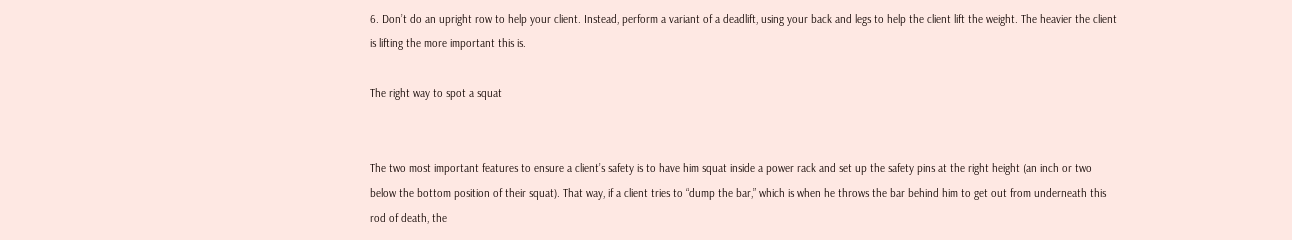6. Don’t do an upright row to help your client. Instead, perform a variant of a deadlift, using your back and legs to help the client lift the weight. The heavier the client is lifting the more important this is.

The right way to spot a squat


The two most important features to ensure a client’s safety is to have him squat inside a power rack and set up the safety pins at the right height (an inch or two below the bottom position of their squat). That way, if a client tries to “dump the bar,” which is when he throws the bar behind him to get out from underneath this rod of death, the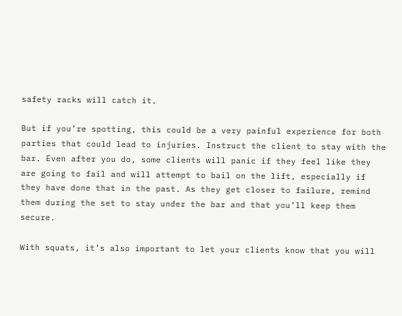safety racks will catch it.

But if you’re spotting, this could be a very painful experience for both parties that could lead to injuries. Instruct the client to stay with the bar. Even after you do, some clients will panic if they feel like they are going to fail and will attempt to bail on the lift, especially if they have done that in the past. As they get closer to failure, remind them during the set to stay under the bar and that you’ll keep them secure.

With squats, it’s also important to let your clients know that you will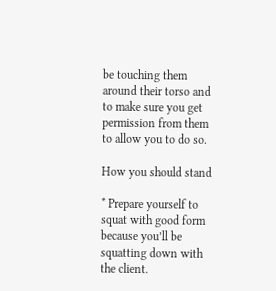be touching them around their torso and to make sure you get permission from them to allow you to do so.

How you should stand

* Prepare yourself to squat with good form because you’ll be squatting down with the client.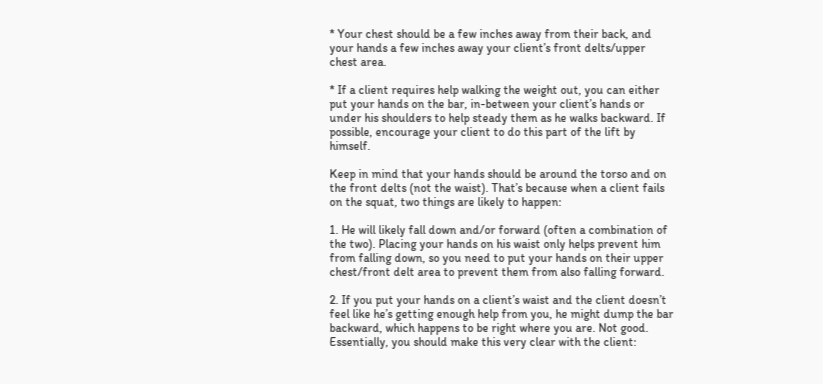* Your chest should be a few inches away from their back, and your hands a few inches away your client’s front delts/upper chest area.

* If a client requires help walking the weight out, you can either put your hands on the bar, in-between your client’s hands or under his shoulders to help steady them as he walks backward. If possible, encourage your client to do this part of the lift by himself.

Keep in mind that your hands should be around the torso and on the front delts (not the waist). That’s because when a client fails on the squat, two things are likely to happen:

1. He will likely fall down and/or forward (often a combination of the two). Placing your hands on his waist only helps prevent him from falling down, so you need to put your hands on their upper chest/front delt area to prevent them from also falling forward.

2. If you put your hands on a client’s waist and the client doesn’t feel like he’s getting enough help from you, he might dump the bar backward, which happens to be right where you are. Not good. Essentially, you should make this very clear with the client: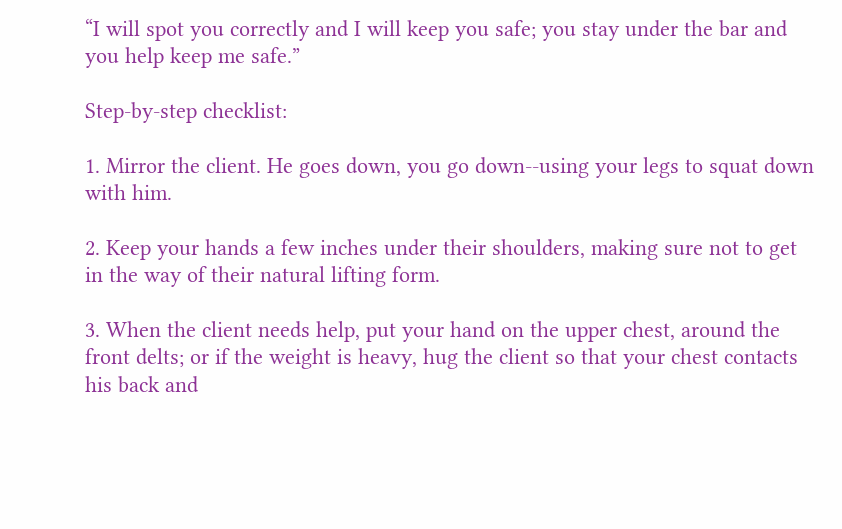“I will spot you correctly and I will keep you safe; you stay under the bar and you help keep me safe.”

Step-by-step checklist:

1. Mirror the client. He goes down, you go down--using your legs to squat down with him.

2. Keep your hands a few inches under their shoulders, making sure not to get in the way of their natural lifting form.

3. When the client needs help, put your hand on the upper chest, around the front delts; or if the weight is heavy, hug the client so that your chest contacts his back and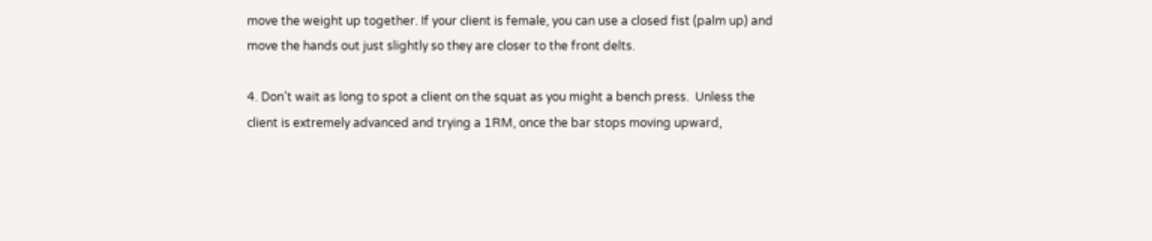move the weight up together. If your client is female, you can use a closed fist (palm up) and move the hands out just slightly so they are closer to the front delts.

4. Don’t wait as long to spot a client on the squat as you might a bench press.  Unless the client is extremely advanced and trying a 1RM, once the bar stops moving upward,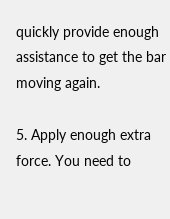quickly provide enough assistance to get the bar moving again.

5. Apply enough extra force. You need to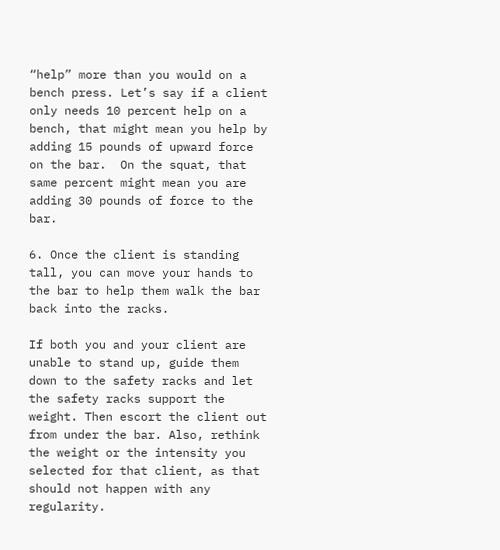“help” more than you would on a bench press. Let’s say if a client only needs 10 percent help on a bench, that might mean you help by adding 15 pounds of upward force on the bar.  On the squat, that same percent might mean you are adding 30 pounds of force to the bar.

6. Once the client is standing tall, you can move your hands to the bar to help them walk the bar back into the racks.

If both you and your client are unable to stand up, guide them down to the safety racks and let the safety racks support the weight. Then escort the client out from under the bar. Also, rethink the weight or the intensity you selected for that client, as that should not happen with any regularity.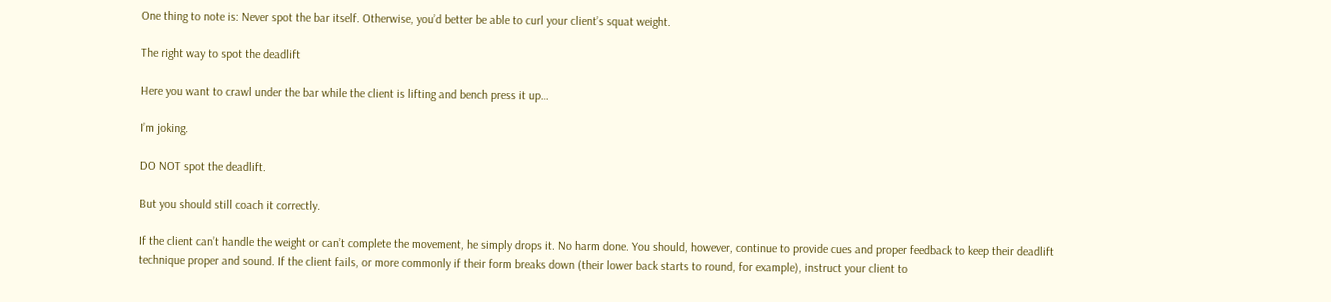One thing to note is: Never spot the bar itself. Otherwise, you’d better be able to curl your client’s squat weight.

The right way to spot the deadlift

Here you want to crawl under the bar while the client is lifting and bench press it up…

I’m joking.

DO NOT spot the deadlift.

But you should still coach it correctly.

If the client can’t handle the weight or can’t complete the movement, he simply drops it. No harm done. You should, however, continue to provide cues and proper feedback to keep their deadlift technique proper and sound. If the client fails, or more commonly if their form breaks down (their lower back starts to round, for example), instruct your client to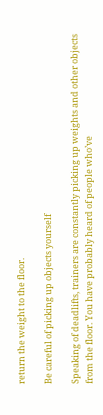return the weight to the floor.

Be careful of picking up objects yourself

Speaking of deadlifts, trainers are constantly picking up weights and other objects from the floor. You have probably heard of people who’ve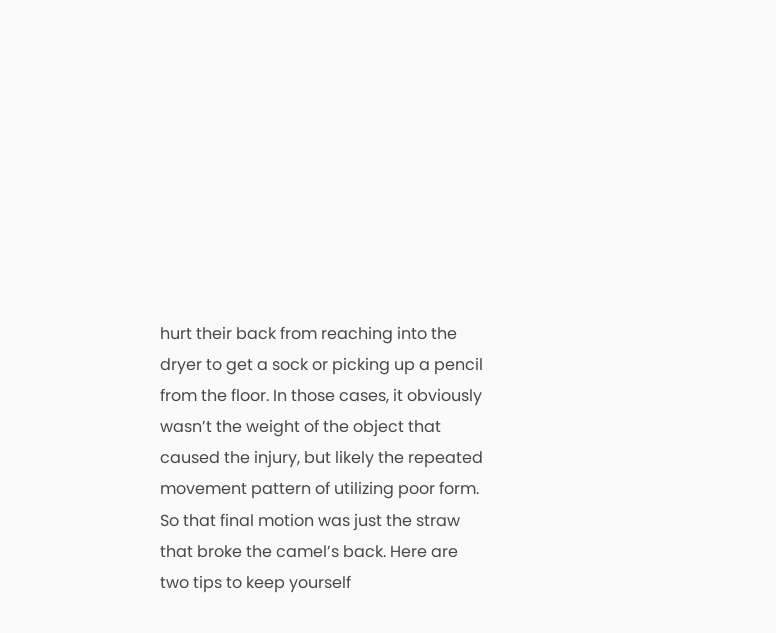hurt their back from reaching into the dryer to get a sock or picking up a pencil from the floor. In those cases, it obviously wasn’t the weight of the object that caused the injury, but likely the repeated movement pattern of utilizing poor form. So that final motion was just the straw that broke the camel’s back. Here are two tips to keep yourself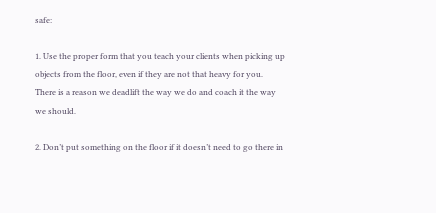safe:

1. Use the proper form that you teach your clients when picking up objects from the floor, even if they are not that heavy for you. There is a reason we deadlift the way we do and coach it the way we should.

2. Don’t put something on the floor if it doesn’t need to go there in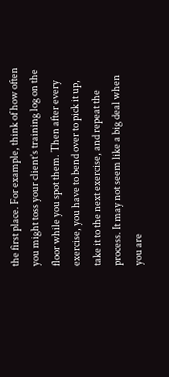the first place. For example, think of how often you might toss your client’s training log on the floor while you spot them. Then after every exercise, you have to bend over to pick it up, take it to the next exercise, and repeat the process. It may not seem like a big deal when you are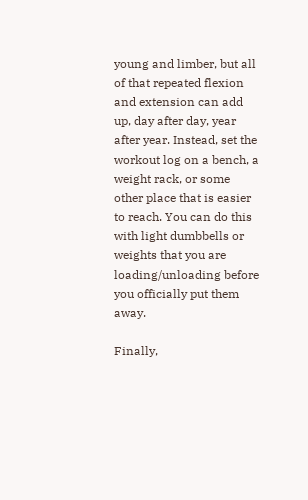young and limber, but all of that repeated flexion and extension can add up, day after day, year after year. Instead, set the workout log on a bench, a weight rack, or some other place that is easier to reach. You can do this with light dumbbells or weights that you are loading/unloading before you officially put them away.

Finally,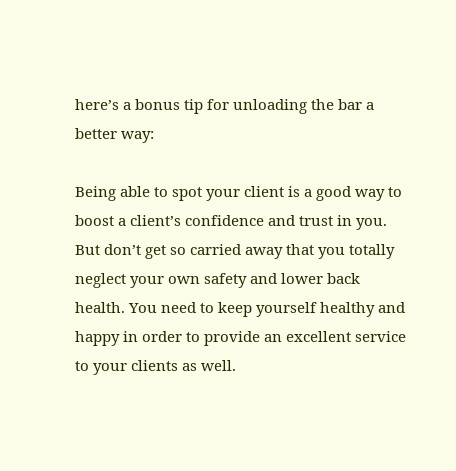here’s a bonus tip for unloading the bar a better way:

Being able to spot your client is a good way to boost a client’s confidence and trust in you. But don’t get so carried away that you totally neglect your own safety and lower back health. You need to keep yourself healthy and happy in order to provide an excellent service to your clients as well.